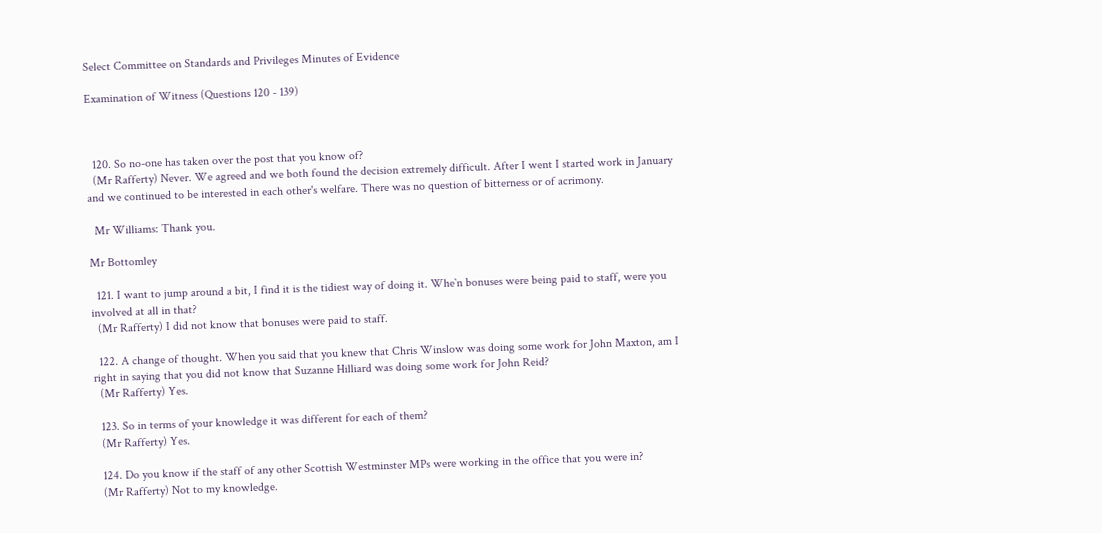Select Committee on Standards and Privileges Minutes of Evidence

Examination of Witness (Questions 120 - 139)



  120. So no-one has taken over the post that you know of?
  (Mr Rafferty) Never. We agreed and we both found the decision extremely difficult. After I went I started work in January and we continued to be interested in each other's welfare. There was no question of bitterness or of acrimony.

  Mr Williams: Thank you.

Mr Bottomley

  121. I want to jump around a bit, I find it is the tidiest way of doing it. Whe`n bonuses were being paid to staff, were you involved at all in that?
  (Mr Rafferty) I did not know that bonuses were paid to staff.

  122. A change of thought. When you said that you knew that Chris Winslow was doing some work for John Maxton, am I right in saying that you did not know that Suzanne Hilliard was doing some work for John Reid?
  (Mr Rafferty) Yes.

  123. So in terms of your knowledge it was different for each of them?
  (Mr Rafferty) Yes.

  124. Do you know if the staff of any other Scottish Westminster MPs were working in the office that you were in?
  (Mr Rafferty) Not to my knowledge.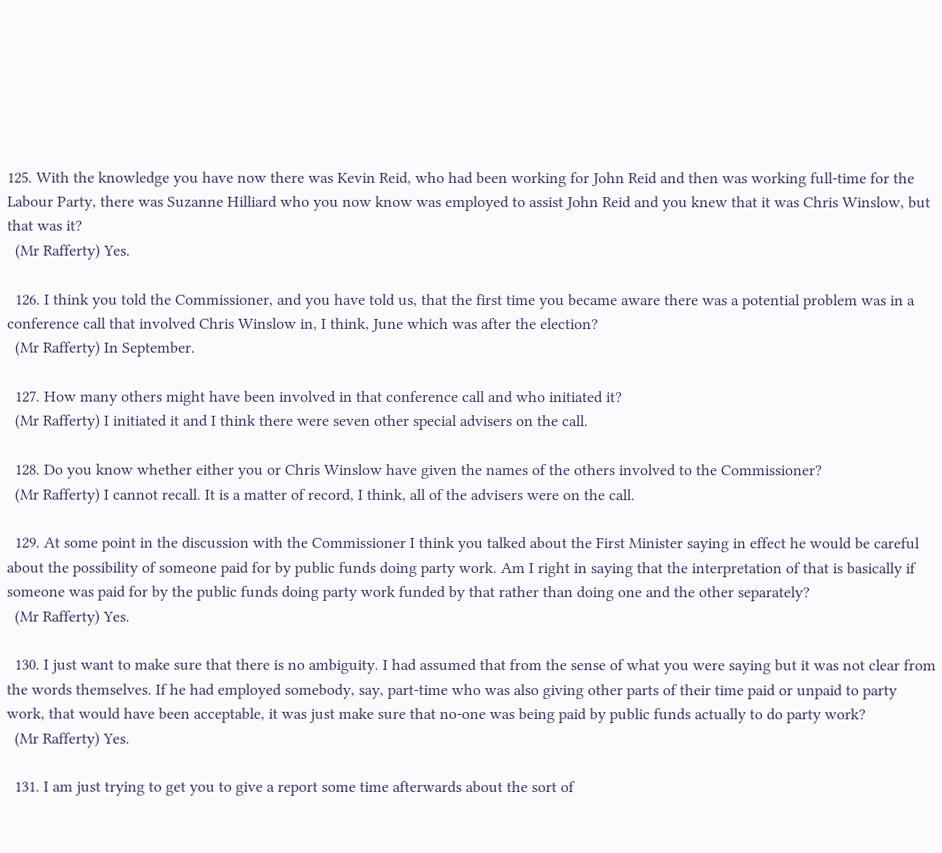125. With the knowledge you have now there was Kevin Reid, who had been working for John Reid and then was working full-time for the Labour Party, there was Suzanne Hilliard who you now know was employed to assist John Reid and you knew that it was Chris Winslow, but that was it?
  (Mr Rafferty) Yes.

  126. I think you told the Commissioner, and you have told us, that the first time you became aware there was a potential problem was in a conference call that involved Chris Winslow in, I think, June which was after the election?
  (Mr Rafferty) In September.

  127. How many others might have been involved in that conference call and who initiated it?
  (Mr Rafferty) I initiated it and I think there were seven other special advisers on the call.

  128. Do you know whether either you or Chris Winslow have given the names of the others involved to the Commissioner?
  (Mr Rafferty) I cannot recall. It is a matter of record, I think, all of the advisers were on the call.

  129. At some point in the discussion with the Commissioner I think you talked about the First Minister saying in effect he would be careful about the possibility of someone paid for by public funds doing party work. Am I right in saying that the interpretation of that is basically if someone was paid for by the public funds doing party work funded by that rather than doing one and the other separately?
  (Mr Rafferty) Yes.

  130. I just want to make sure that there is no ambiguity. I had assumed that from the sense of what you were saying but it was not clear from the words themselves. If he had employed somebody, say, part-time who was also giving other parts of their time paid or unpaid to party work, that would have been acceptable, it was just make sure that no-one was being paid by public funds actually to do party work?
  (Mr Rafferty) Yes.

  131. I am just trying to get you to give a report some time afterwards about the sort of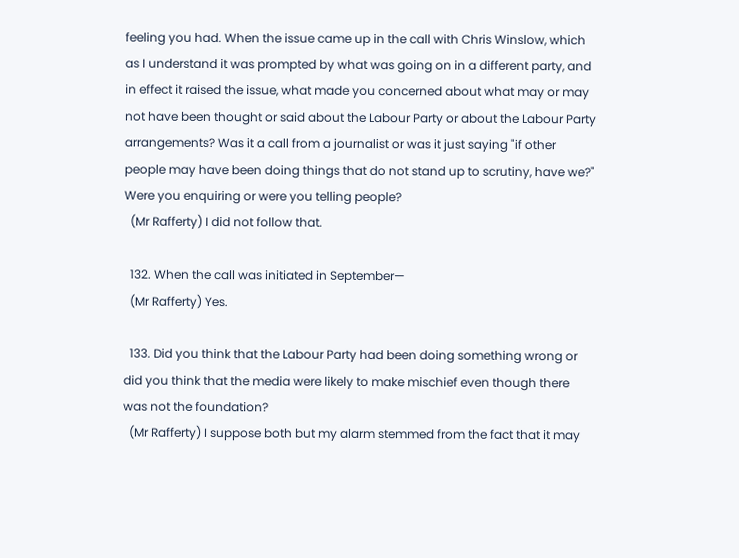feeling you had. When the issue came up in the call with Chris Winslow, which as I understand it was prompted by what was going on in a different party, and in effect it raised the issue, what made you concerned about what may or may not have been thought or said about the Labour Party or about the Labour Party arrangements? Was it a call from a journalist or was it just saying "if other people may have been doing things that do not stand up to scrutiny, have we?" Were you enquiring or were you telling people?
  (Mr Rafferty) I did not follow that.

  132. When the call was initiated in September—
  (Mr Rafferty) Yes.

  133. Did you think that the Labour Party had been doing something wrong or did you think that the media were likely to make mischief even though there was not the foundation?
  (Mr Rafferty) I suppose both but my alarm stemmed from the fact that it may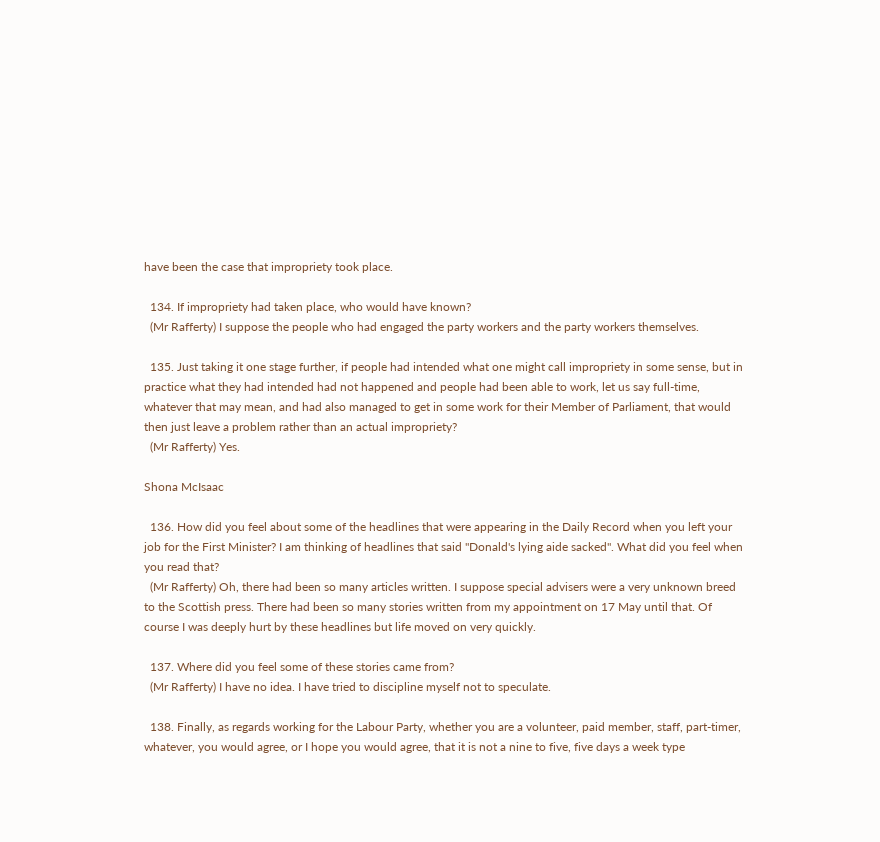have been the case that impropriety took place.

  134. If impropriety had taken place, who would have known?
  (Mr Rafferty) I suppose the people who had engaged the party workers and the party workers themselves.

  135. Just taking it one stage further, if people had intended what one might call impropriety in some sense, but in practice what they had intended had not happened and people had been able to work, let us say full-time, whatever that may mean, and had also managed to get in some work for their Member of Parliament, that would then just leave a problem rather than an actual impropriety?
  (Mr Rafferty) Yes.

Shona McIsaac

  136. How did you feel about some of the headlines that were appearing in the Daily Record when you left your job for the First Minister? I am thinking of headlines that said "Donald's lying aide sacked". What did you feel when you read that?
  (Mr Rafferty) Oh, there had been so many articles written. I suppose special advisers were a very unknown breed to the Scottish press. There had been so many stories written from my appointment on 17 May until that. Of course I was deeply hurt by these headlines but life moved on very quickly.

  137. Where did you feel some of these stories came from?
  (Mr Rafferty) I have no idea. I have tried to discipline myself not to speculate.

  138. Finally, as regards working for the Labour Party, whether you are a volunteer, paid member, staff, part-timer, whatever, you would agree, or I hope you would agree, that it is not a nine to five, five days a week type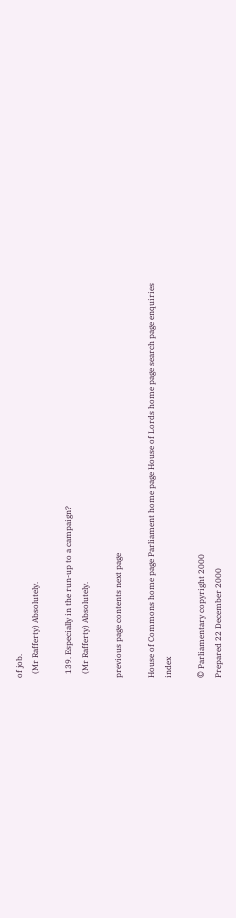of job.
  (Mr Rafferty) Absolutely.

  139. Especially in the run-up to a campaign?
  (Mr Rafferty) Absolutely.

previous page contents next page

House of Commons home page Parliament home page House of Lords home page search page enquiries index

© Parliamentary copyright 2000
Prepared 22 December 2000